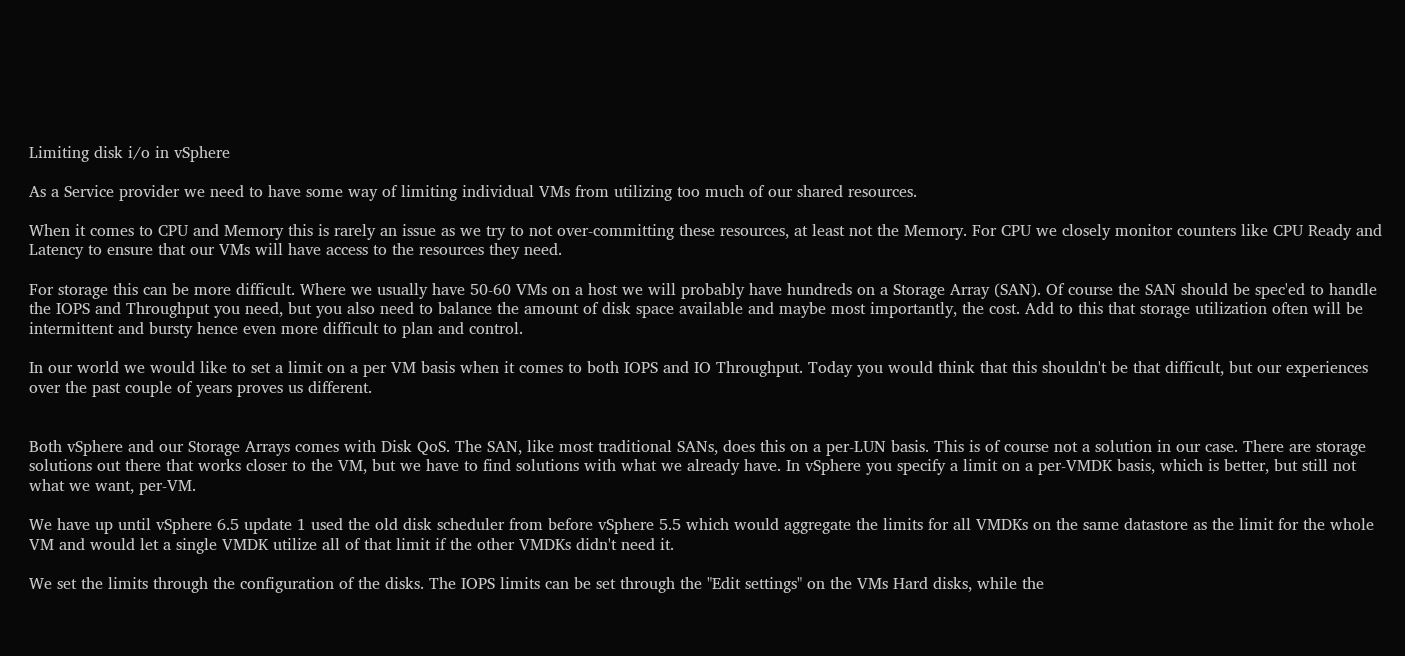Limiting disk i/o in vSphere

As a Service provider we need to have some way of limiting individual VMs from utilizing too much of our shared resources.

When it comes to CPU and Memory this is rarely an issue as we try to not over-committing these resources, at least not the Memory. For CPU we closely monitor counters like CPU Ready and Latency to ensure that our VMs will have access to the resources they need.

For storage this can be more difficult. Where we usually have 50-60 VMs on a host we will probably have hundreds on a Storage Array (SAN). Of course the SAN should be spec'ed to handle the IOPS and Throughput you need, but you also need to balance the amount of disk space available and maybe most importantly, the cost. Add to this that storage utilization often will be intermittent and bursty hence even more difficult to plan and control.

In our world we would like to set a limit on a per VM basis when it comes to both IOPS and IO Throughput. Today you would think that this shouldn't be that difficult, but our experiences over the past couple of years proves us different.


Both vSphere and our Storage Arrays comes with Disk QoS. The SAN, like most traditional SANs, does this on a per-LUN basis. This is of course not a solution in our case. There are storage solutions out there that works closer to the VM, but we have to find solutions with what we already have. In vSphere you specify a limit on a per-VMDK basis, which is better, but still not what we want, per-VM.

We have up until vSphere 6.5 update 1 used the old disk scheduler from before vSphere 5.5 which would aggregate the limits for all VMDKs on the same datastore as the limit for the whole VM and would let a single VMDK utilize all of that limit if the other VMDKs didn't need it.

We set the limits through the configuration of the disks. The IOPS limits can be set through the "Edit settings" on the VMs Hard disks, while the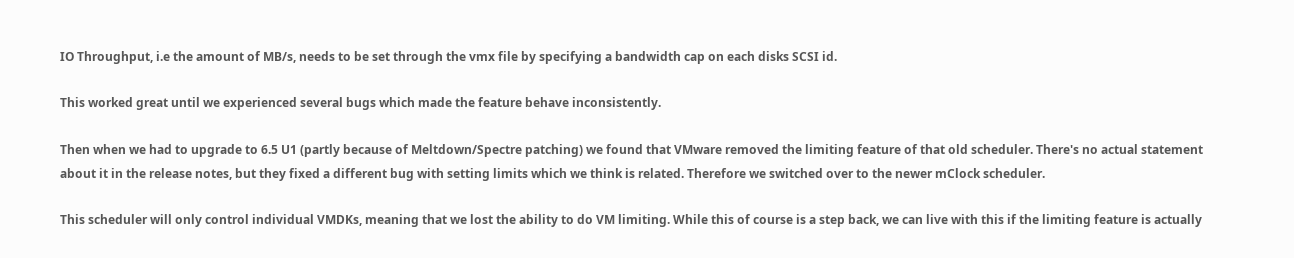IO Throughput, i.e the amount of MB/s, needs to be set through the vmx file by specifying a bandwidth cap on each disks SCSI id.

This worked great until we experienced several bugs which made the feature behave inconsistently.

Then when we had to upgrade to 6.5 U1 (partly because of Meltdown/Spectre patching) we found that VMware removed the limiting feature of that old scheduler. There's no actual statement about it in the release notes, but they fixed a different bug with setting limits which we think is related. Therefore we switched over to the newer mClock scheduler.

This scheduler will only control individual VMDKs, meaning that we lost the ability to do VM limiting. While this of course is a step back, we can live with this if the limiting feature is actually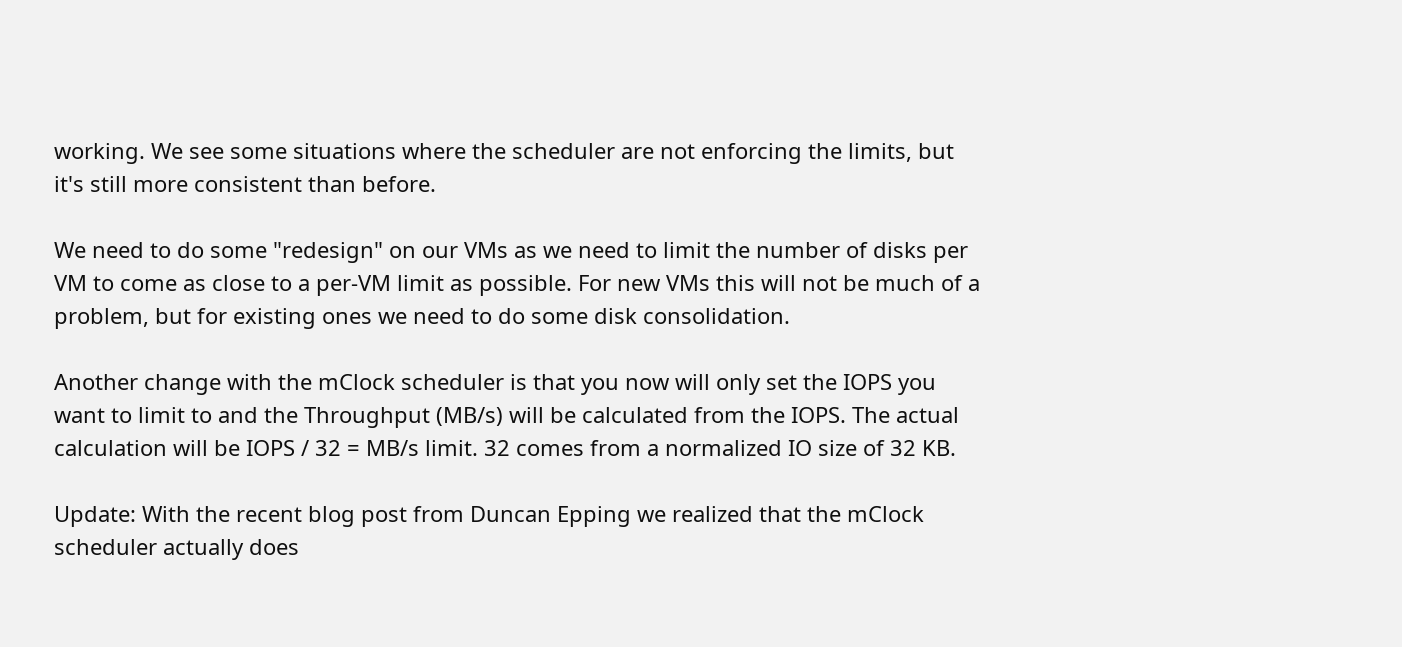working. We see some situations where the scheduler are not enforcing the limits, but it's still more consistent than before.

We need to do some "redesign" on our VMs as we need to limit the number of disks per VM to come as close to a per-VM limit as possible. For new VMs this will not be much of a problem, but for existing ones we need to do some disk consolidation.

Another change with the mClock scheduler is that you now will only set the IOPS you want to limit to and the Throughput (MB/s) will be calculated from the IOPS. The actual calculation will be IOPS / 32 = MB/s limit. 32 comes from a normalized IO size of 32 KB.

Update: With the recent blog post from Duncan Epping we realized that the mClock scheduler actually does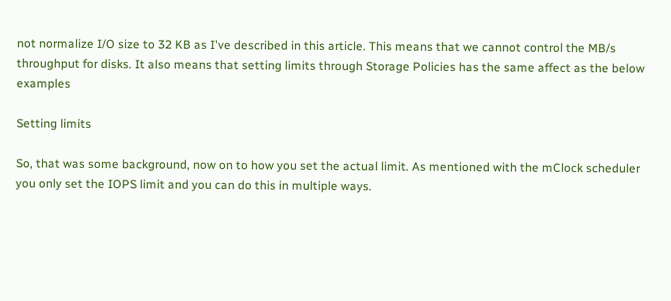not normalize I/O size to 32 KB as I've described in this article. This means that we cannot control the MB/s throughput for disks. It also means that setting limits through Storage Policies has the same affect as the below examples

Setting limits

So, that was some background, now on to how you set the actual limit. As mentioned with the mClock scheduler you only set the IOPS limit and you can do this in multiple ways.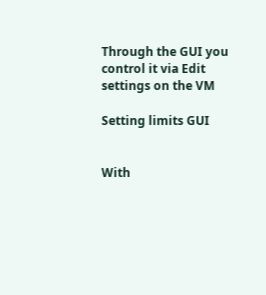Through the GUI you control it via Edit settings on the VM

Setting limits GUI


With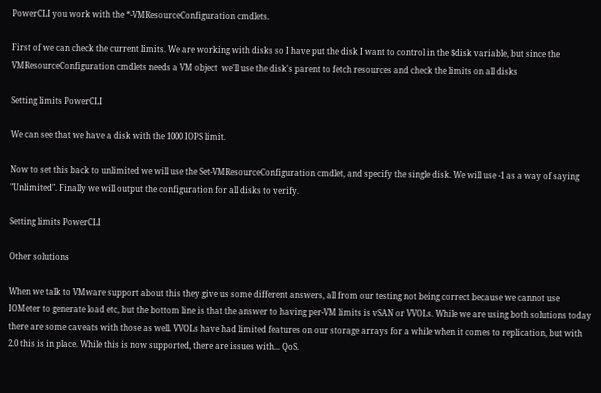PowerCLI you work with the *-VMResourceConfiguration cmdlets.

First of we can check the current limits. We are working with disks so I have put the disk I want to control in the $disk variable, but since the VMResourceConfiguration cmdlets needs a VM object  we'll use the disk's parent to fetch resources and check the limits on all disks

Setting limits PowerCLI

We can see that we have a disk with the 1000 IOPS limit.

Now to set this back to unlimited we will use the Set-VMResourceConfiguration cmdlet, and specify the single disk. We will use -1 as a way of saying "Unlimited". Finally we will output the configuration for all disks to verify.

Setting limits PowerCLI

Other solutions

When we talk to VMware support about this they give us some different answers, all from our testing not being correct because we cannot use IOMeter to generate load etc, but the bottom line is that the answer to having per-VM limits is vSAN or VVOLs. While we are using both solutions today there are some caveats with those as well. VVOLs have had limited features on our storage arrays for a while when it comes to replication, but with 2.0 this is in place. While this is now supported, there are issues with... QoS.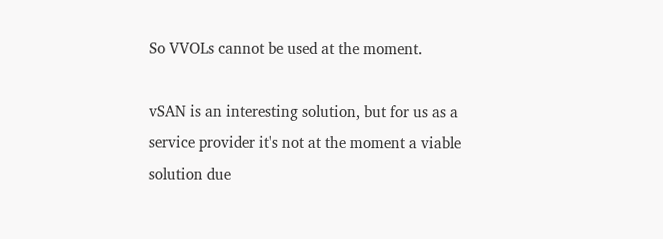So VVOLs cannot be used at the moment.

vSAN is an interesting solution, but for us as a service provider it's not at the moment a viable solution due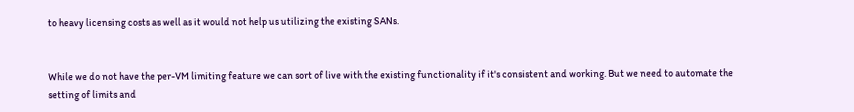to heavy licensing costs as well as it would not help us utilizing the existing SANs.


While we do not have the per-VM limiting feature we can sort of live with the existing functionality if it's consistent and working. But we need to automate the setting of limits and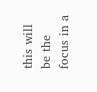this will be the focus in a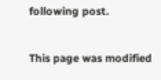following post.

This page was modified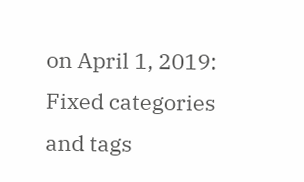on April 1, 2019: Fixed categories and tags